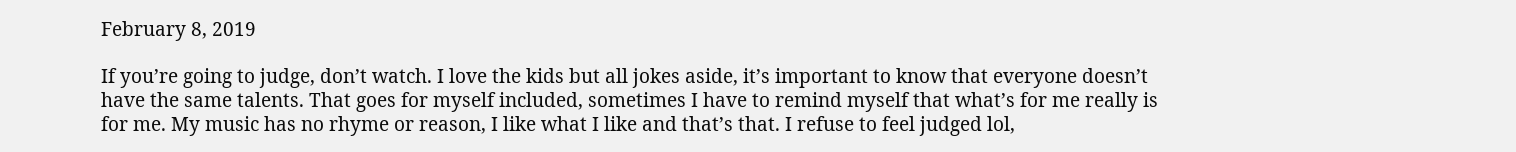February 8, 2019

If you’re going to judge, don’t watch. I love the kids but all jokes aside, it’s important to know that everyone doesn’t have the same talents. That goes for myself included, sometimes I have to remind myself that what’s for me really is for me. My music has no rhyme or reason, I like what I like and that’s that. I refuse to feel judged lol,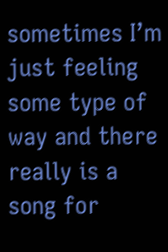sometimes I’m just feeling some type of way and there really is a song for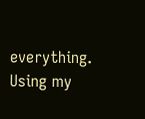everything. Using my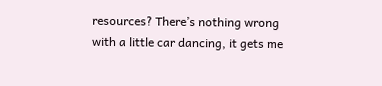resources? There’s nothing wrong with a little car dancing, it gets me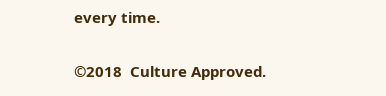every time.

©2018  Culture Approved.